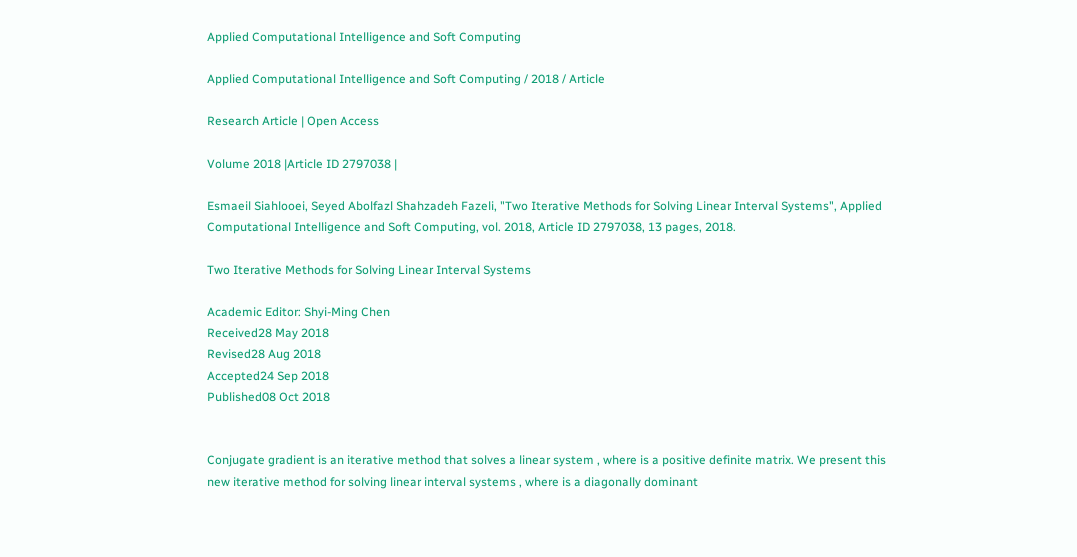Applied Computational Intelligence and Soft Computing

Applied Computational Intelligence and Soft Computing / 2018 / Article

Research Article | Open Access

Volume 2018 |Article ID 2797038 |

Esmaeil Siahlooei, Seyed Abolfazl Shahzadeh Fazeli, "Two Iterative Methods for Solving Linear Interval Systems", Applied Computational Intelligence and Soft Computing, vol. 2018, Article ID 2797038, 13 pages, 2018.

Two Iterative Methods for Solving Linear Interval Systems

Academic Editor: Shyi-Ming Chen
Received28 May 2018
Revised28 Aug 2018
Accepted24 Sep 2018
Published08 Oct 2018


Conjugate gradient is an iterative method that solves a linear system , where is a positive definite matrix. We present this new iterative method for solving linear interval systems , where is a diagonally dominant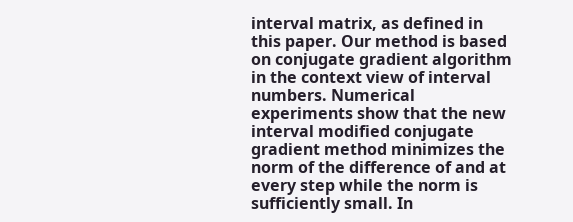interval matrix, as defined in this paper. Our method is based on conjugate gradient algorithm in the context view of interval numbers. Numerical experiments show that the new interval modified conjugate gradient method minimizes the norm of the difference of and at every step while the norm is sufficiently small. In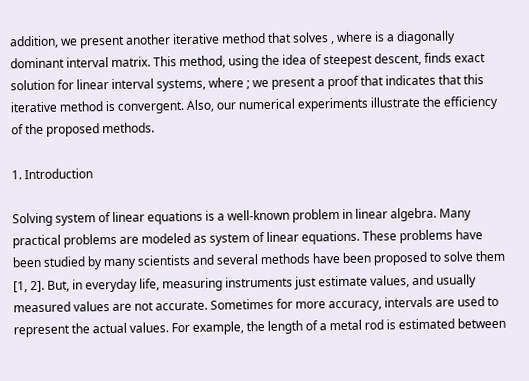addition, we present another iterative method that solves , where is a diagonally dominant interval matrix. This method, using the idea of steepest descent, finds exact solution for linear interval systems, where ; we present a proof that indicates that this iterative method is convergent. Also, our numerical experiments illustrate the efficiency of the proposed methods.

1. Introduction

Solving system of linear equations is a well-known problem in linear algebra. Many practical problems are modeled as system of linear equations. These problems have been studied by many scientists and several methods have been proposed to solve them [1, 2]. But, in everyday life, measuring instruments just estimate values, and usually measured values are not accurate. Sometimes for more accuracy, intervals are used to represent the actual values. For example, the length of a metal rod is estimated between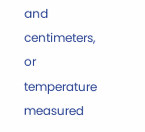and centimeters, or temperature measured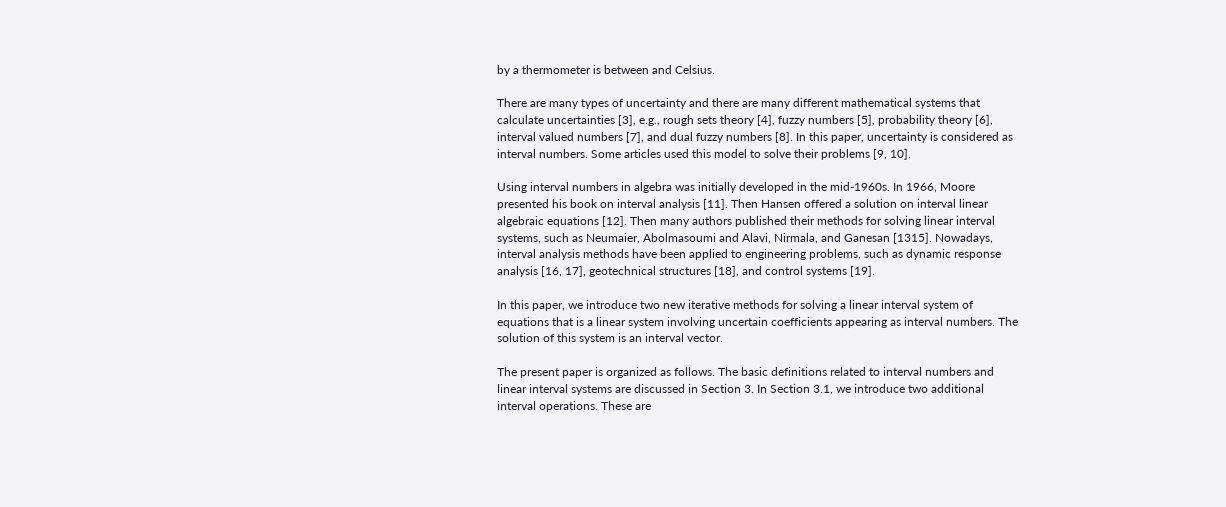by a thermometer is between and Celsius.

There are many types of uncertainty and there are many different mathematical systems that calculate uncertainties [3], e.g., rough sets theory [4], fuzzy numbers [5], probability theory [6], interval valued numbers [7], and dual fuzzy numbers [8]. In this paper, uncertainty is considered as interval numbers. Some articles used this model to solve their problems [9, 10].

Using interval numbers in algebra was initially developed in the mid-1960s. In 1966, Moore presented his book on interval analysis [11]. Then Hansen offered a solution on interval linear algebraic equations [12]. Then many authors published their methods for solving linear interval systems, such as Neumaier, Abolmasoumi and Alavi, Nirmala, and Ganesan [1315]. Nowadays, interval analysis methods have been applied to engineering problems, such as dynamic response analysis [16, 17], geotechnical structures [18], and control systems [19].

In this paper, we introduce two new iterative methods for solving a linear interval system of equations that is a linear system involving uncertain coefficients appearing as interval numbers. The solution of this system is an interval vector.

The present paper is organized as follows. The basic definitions related to interval numbers and linear interval systems are discussed in Section 3. In Section 3.1, we introduce two additional interval operations. These are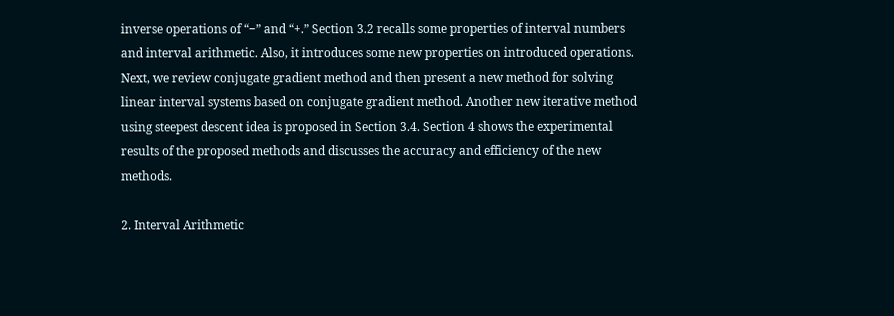inverse operations of “−” and “+.” Section 3.2 recalls some properties of interval numbers and interval arithmetic. Also, it introduces some new properties on introduced operations. Next, we review conjugate gradient method and then present a new method for solving linear interval systems based on conjugate gradient method. Another new iterative method using steepest descent idea is proposed in Section 3.4. Section 4 shows the experimental results of the proposed methods and discusses the accuracy and efficiency of the new methods.

2. Interval Arithmetic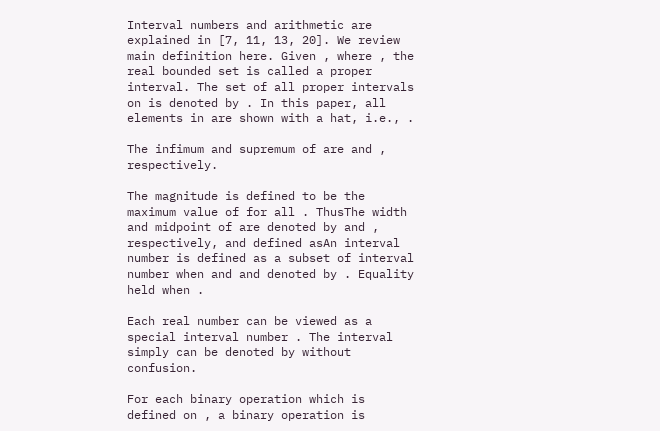Interval numbers and arithmetic are explained in [7, 11, 13, 20]. We review main definition here. Given , where , the real bounded set is called a proper interval. The set of all proper intervals on is denoted by . In this paper, all elements in are shown with a hat, i.e., .

The infimum and supremum of are and , respectively.

The magnitude is defined to be the maximum value of for all . ThusThe width and midpoint of are denoted by and , respectively, and defined asAn interval number is defined as a subset of interval number when and and denoted by . Equality held when .

Each real number can be viewed as a special interval number . The interval simply can be denoted by without confusion.

For each binary operation which is defined on , a binary operation is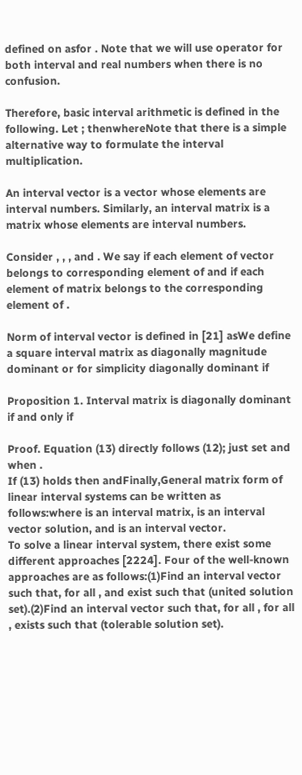defined on asfor . Note that we will use operator for both interval and real numbers when there is no confusion.

Therefore, basic interval arithmetic is defined in the following. Let ; thenwhereNote that there is a simple alternative way to formulate the interval multiplication.

An interval vector is a vector whose elements are interval numbers. Similarly, an interval matrix is a matrix whose elements are interval numbers.

Consider , , , and . We say if each element of vector belongs to corresponding element of and if each element of matrix belongs to the corresponding element of .

Norm of interval vector is defined in [21] asWe define a square interval matrix as diagonally magnitude dominant or for simplicity diagonally dominant if

Proposition 1. Interval matrix is diagonally dominant if and only if

Proof. Equation (13) directly follows (12); just set and when .
If (13) holds then andFinally,General matrix form of linear interval systems can be written as follows:where is an interval matrix, is an interval vector solution, and is an interval vector.
To solve a linear interval system, there exist some different approaches [2224]. Four of the well-known approaches are as follows:(1)Find an interval vector such that, for all , and exist such that (united solution set).(2)Find an interval vector such that, for all , for all , exists such that (tolerable solution set).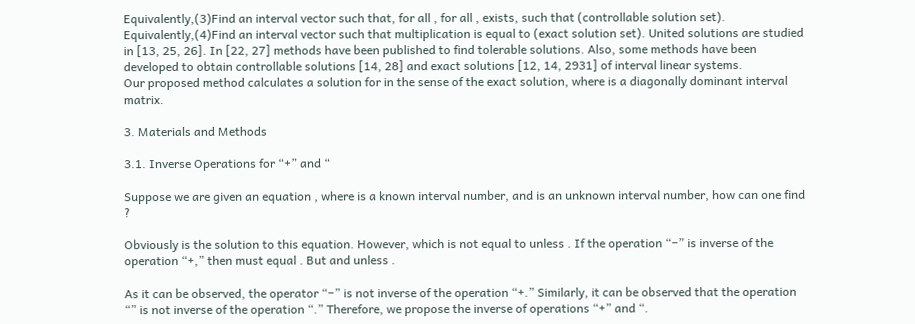Equivalently,(3)Find an interval vector such that, for all , for all , exists, such that (controllable solution set). Equivalently,(4)Find an interval vector such that multiplication is equal to (exact solution set). United solutions are studied in [13, 25, 26]. In [22, 27] methods have been published to find tolerable solutions. Also, some methods have been developed to obtain controllable solutions [14, 28] and exact solutions [12, 14, 2931] of interval linear systems.
Our proposed method calculates a solution for in the sense of the exact solution, where is a diagonally dominant interval matrix.

3. Materials and Methods

3.1. Inverse Operations for “+” and “

Suppose we are given an equation , where is a known interval number, and is an unknown interval number, how can one find ?

Obviously is the solution to this equation. However, which is not equal to unless . If the operation “−” is inverse of the operation “+,” then must equal . But and unless .

As it can be observed, the operator “−” is not inverse of the operation “+.” Similarly, it can be observed that the operation “” is not inverse of the operation “.” Therefore, we propose the inverse of operations “+” and “.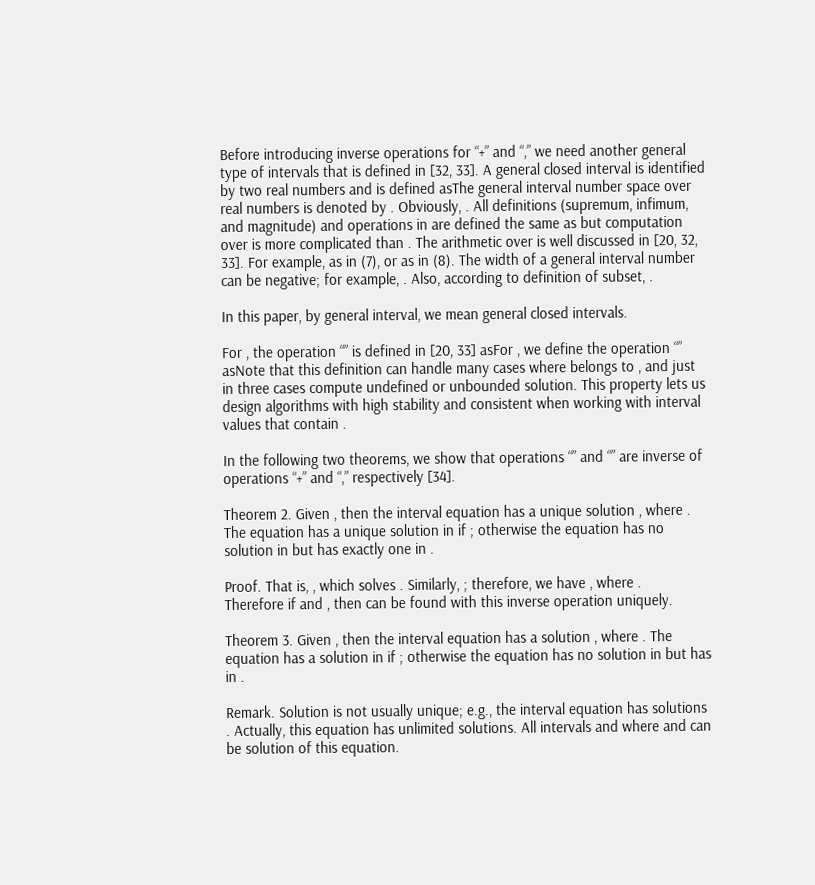Before introducing inverse operations for “+” and “,” we need another general type of intervals that is defined in [32, 33]. A general closed interval is identified by two real numbers and is defined asThe general interval number space over real numbers is denoted by . Obviously, . All definitions (supremum, infimum, and magnitude) and operations in are defined the same as but computation over is more complicated than . The arithmetic over is well discussed in [20, 32, 33]. For example, as in (7), or as in (8). The width of a general interval number can be negative; for example, . Also, according to definition of subset, .

In this paper, by general interval, we mean general closed intervals.

For , the operation “” is defined in [20, 33] asFor , we define the operation “” asNote that this definition can handle many cases where belongs to , and just in three cases compute undefined or unbounded solution. This property lets us design algorithms with high stability and consistent when working with interval values that contain .

In the following two theorems, we show that operations “” and “” are inverse of operations “+” and “,” respectively [34].

Theorem 2. Given , then the interval equation has a unique solution , where . The equation has a unique solution in if ; otherwise the equation has no solution in but has exactly one in .

Proof. That is, , which solves . Similarly, ; therefore, we have , where .
Therefore if and , then can be found with this inverse operation uniquely.

Theorem 3. Given , then the interval equation has a solution , where . The equation has a solution in if ; otherwise the equation has no solution in but has in .

Remark. Solution is not usually unique; e.g., the interval equation has solutions . Actually, this equation has unlimited solutions. All intervals and where and can be solution of this equation.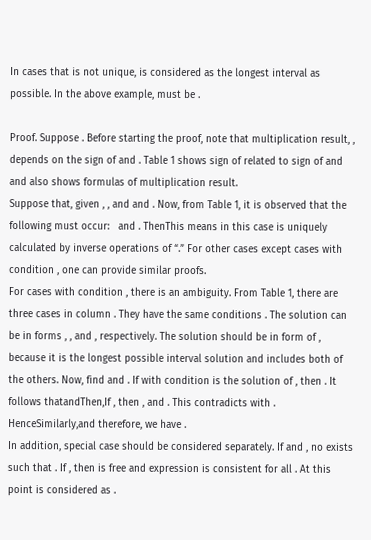In cases that is not unique, is considered as the longest interval as possible. In the above example, must be .

Proof. Suppose . Before starting the proof, note that multiplication result, , depends on the sign of and . Table 1 shows sign of related to sign of and and also shows formulas of multiplication result.
Suppose that, given , , and and . Now, from Table 1, it is observed that the following must occur:   and . ThenThis means in this case is uniquely calculated by inverse operations of “.” For other cases except cases with condition , one can provide similar proofs.
For cases with condition , there is an ambiguity. From Table 1, there are three cases in column . They have the same conditions . The solution can be in forms , , and , respectively. The solution should be in form of , because it is the longest possible interval solution and includes both of the others. Now, find and . If with condition is the solution of , then . It follows thatandThen,If , then , and . This contradicts with . HenceSimilarly,and therefore, we have .
In addition, special case should be considered separately. If and , no exists such that . If , then is free and expression is consistent for all . At this point is considered as .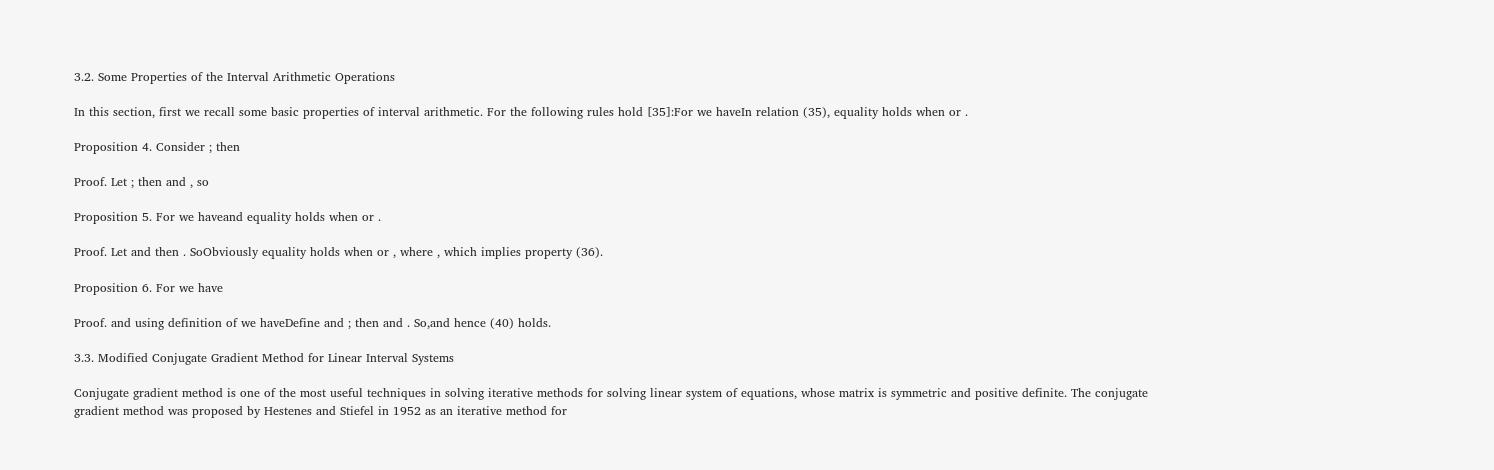3.2. Some Properties of the Interval Arithmetic Operations

In this section, first we recall some basic properties of interval arithmetic. For the following rules hold [35]:For we haveIn relation (35), equality holds when or .

Proposition 4. Consider ; then

Proof. Let ; then and , so

Proposition 5. For we haveand equality holds when or .

Proof. Let and then . SoObviously equality holds when or , where , which implies property (36).

Proposition 6. For we have

Proof. and using definition of we haveDefine and ; then and . So,and hence (40) holds.

3.3. Modified Conjugate Gradient Method for Linear Interval Systems

Conjugate gradient method is one of the most useful techniques in solving iterative methods for solving linear system of equations, whose matrix is symmetric and positive definite. The conjugate gradient method was proposed by Hestenes and Stiefel in 1952 as an iterative method for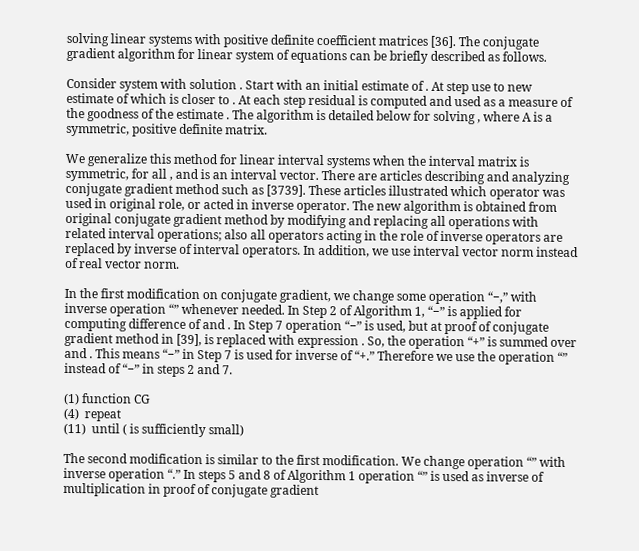solving linear systems with positive definite coefficient matrices [36]. The conjugate gradient algorithm for linear system of equations can be briefly described as follows.

Consider system with solution . Start with an initial estimate of . At step use to new estimate of which is closer to . At each step residual is computed and used as a measure of the goodness of the estimate . The algorithm is detailed below for solving , where A is a symmetric, positive definite matrix.

We generalize this method for linear interval systems when the interval matrix is symmetric, for all , and is an interval vector. There are articles describing and analyzing conjugate gradient method such as [3739]. These articles illustrated which operator was used in original role, or acted in inverse operator. The new algorithm is obtained from original conjugate gradient method by modifying and replacing all operations with related interval operations; also all operators acting in the role of inverse operators are replaced by inverse of interval operators. In addition, we use interval vector norm instead of real vector norm.

In the first modification on conjugate gradient, we change some operation “−,” with inverse operation “” whenever needed. In Step 2 of Algorithm 1, “−” is applied for computing difference of and . In Step 7 operation “−” is used, but at proof of conjugate gradient method in [39], is replaced with expression . So, the operation “+” is summed over and . This means “−” in Step 7 is used for inverse of “+.” Therefore we use the operation “” instead of “−” in steps 2 and 7.

(1) function CG
(4)  repeat
(11)  until ( is sufficiently small)

The second modification is similar to the first modification. We change operation “” with inverse operation “.” In steps 5 and 8 of Algorithm 1 operation “” is used as inverse of multiplication in proof of conjugate gradient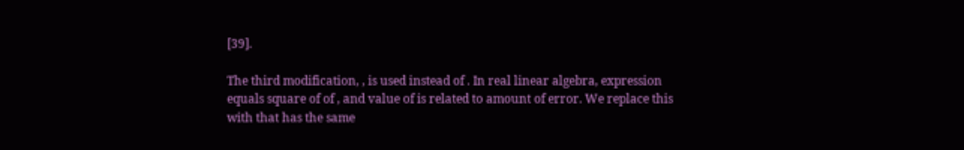[39].

The third modification, , is used instead of . In real linear algebra, expression equals square of of , and value of is related to amount of error. We replace this with that has the same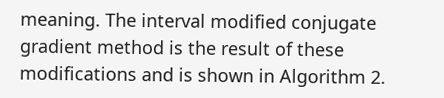meaning. The interval modified conjugate gradient method is the result of these modifications and is shown in Algorithm 2.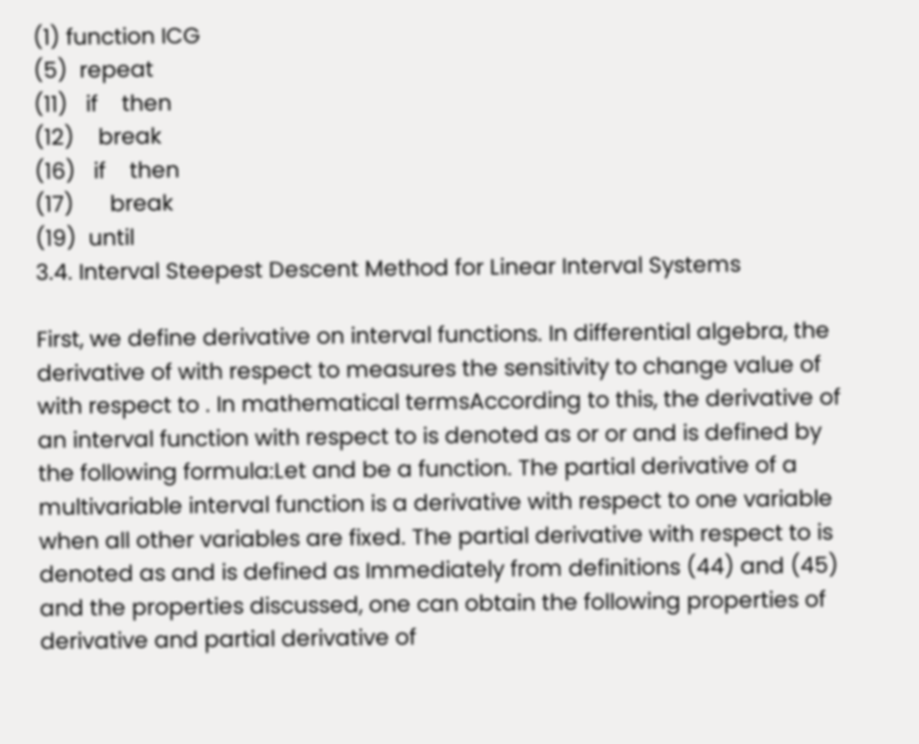(1) function ICG
(5)  repeat
(11)   if    then
(12)    break
(16)   if    then
(17)      break
(19)  until
3.4. Interval Steepest Descent Method for Linear Interval Systems

First, we define derivative on interval functions. In differential algebra, the derivative of with respect to measures the sensitivity to change value of with respect to . In mathematical termsAccording to this, the derivative of an interval function with respect to is denoted as or or and is defined by the following formula:Let and be a function. The partial derivative of a multivariable interval function is a derivative with respect to one variable when all other variables are fixed. The partial derivative with respect to is denoted as and is defined as Immediately from definitions (44) and (45) and the properties discussed, one can obtain the following properties of derivative and partial derivative of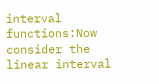interval functions:Now consider the linear interval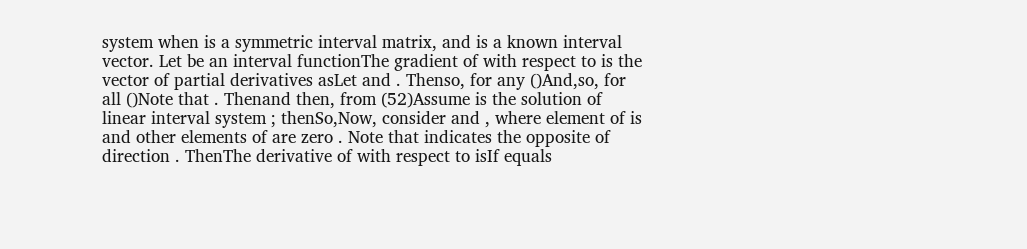system when is a symmetric interval matrix, and is a known interval vector. Let be an interval functionThe gradient of with respect to is the vector of partial derivatives asLet and . Thenso, for any ()And,so, for all ()Note that . Thenand then, from (52)Assume is the solution of linear interval system ; thenSo,Now, consider and , where element of is and other elements of are zero . Note that indicates the opposite of direction . ThenThe derivative of with respect to isIf equals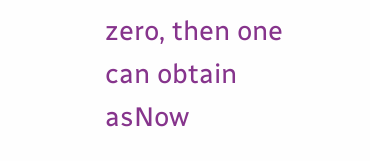zero, then one can obtain asNow